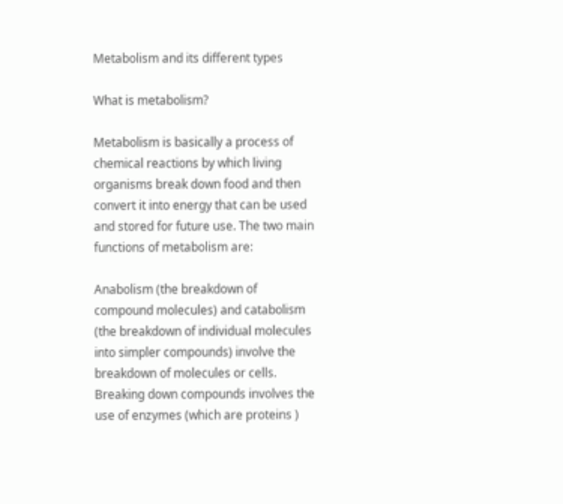Metabolism and its different types

What is metabolism?

Metabolism is basically a process of chemical reactions by which living organisms break down food and then convert it into energy that can be used and stored for future use. The two main functions of metabolism are:

Anabolism (the breakdown of compound molecules) and catabolism (the breakdown of individual molecules into simpler compounds) involve the breakdown of molecules or cells. Breaking down compounds involves the use of enzymes (which are proteins )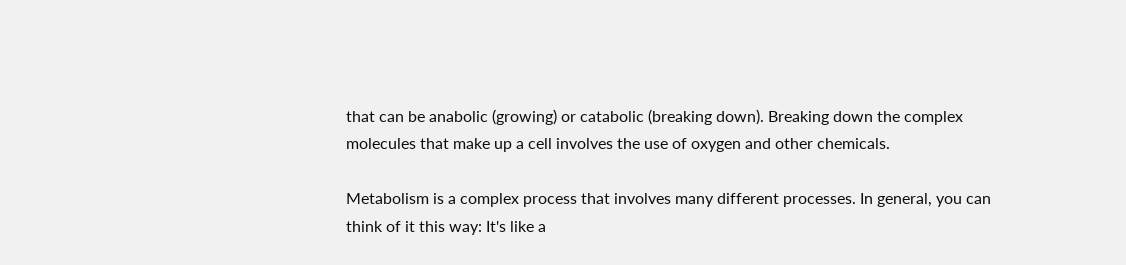that can be anabolic (growing) or catabolic (breaking down). Breaking down the complex molecules that make up a cell involves the use of oxygen and other chemicals.

Metabolism is a complex process that involves many different processes. In general, you can think of it this way: It's like a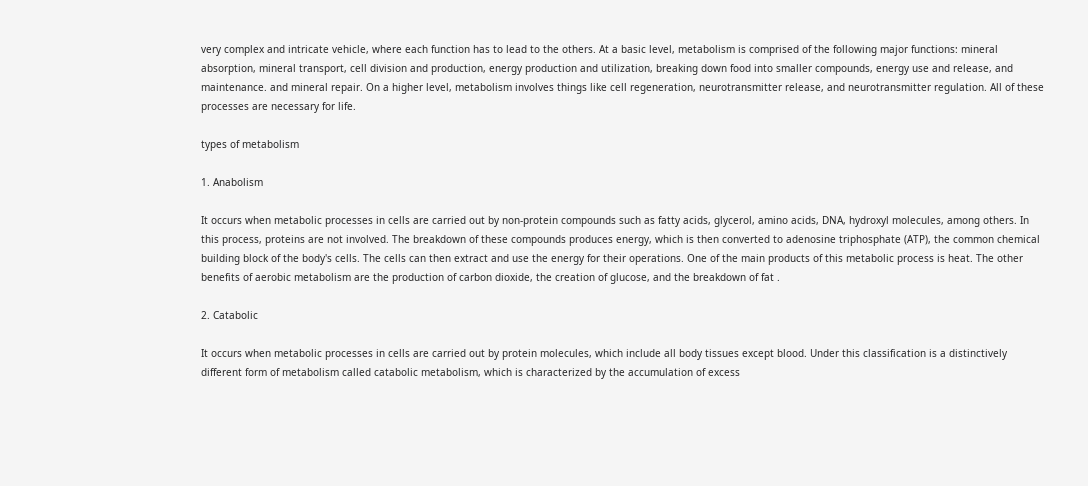very complex and intricate vehicle, where each function has to lead to the others. At a basic level, metabolism is comprised of the following major functions: mineral absorption, mineral transport, cell division and production, energy production and utilization, breaking down food into smaller compounds, energy use and release, and maintenance. and mineral repair. On a higher level, metabolism involves things like cell regeneration, neurotransmitter release, and neurotransmitter regulation. All of these processes are necessary for life.

types of metabolism

1. Anabolism

It occurs when metabolic processes in cells are carried out by non-protein compounds such as fatty acids, glycerol, amino acids, DNA, hydroxyl molecules, among others. In this process, proteins are not involved. The breakdown of these compounds produces energy, which is then converted to adenosine triphosphate (ATP), the common chemical building block of the body's cells. The cells can then extract and use the energy for their operations. One of the main products of this metabolic process is heat. The other benefits of aerobic metabolism are the production of carbon dioxide, the creation of glucose, and the breakdown of fat .

2. Catabolic

It occurs when metabolic processes in cells are carried out by protein molecules, which include all body tissues except blood. Under this classification is a distinctively different form of metabolism called catabolic metabolism, which is characterized by the accumulation of excess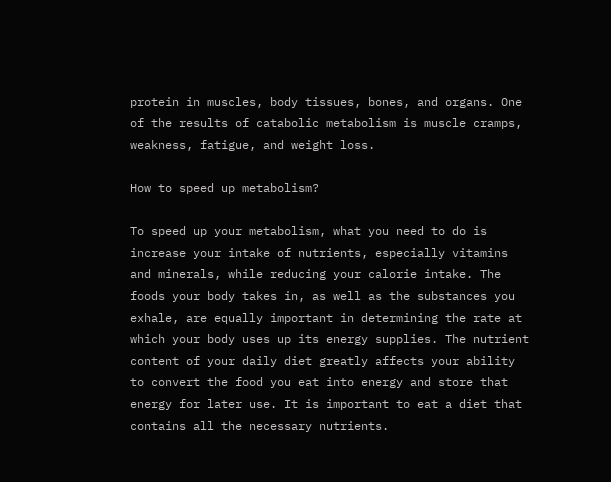protein in muscles, body tissues, bones, and organs. One of the results of catabolic metabolism is muscle cramps, weakness, fatigue, and weight loss.

How to speed up metabolism?

To speed up your metabolism, what you need to do is increase your intake of nutrients, especially vitamins and minerals, while reducing your calorie intake. The foods your body takes in, as well as the substances you exhale, are equally important in determining the rate at which your body uses up its energy supplies. The nutrient content of your daily diet greatly affects your ability to convert the food you eat into energy and store that energy for later use. It is important to eat a diet that contains all the necessary nutrients.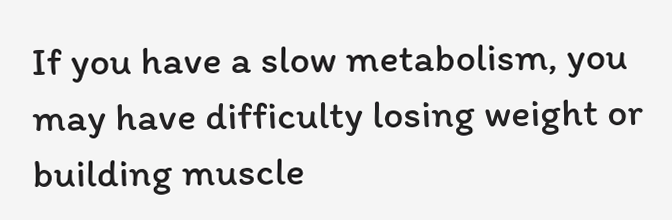If you have a slow metabolism, you may have difficulty losing weight or building muscle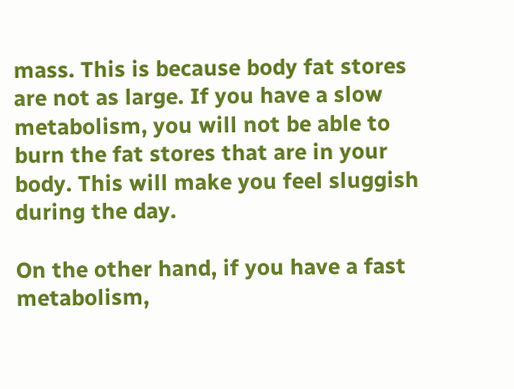mass. This is because body fat stores are not as large. If you have a slow metabolism, you will not be able to burn the fat stores that are in your body. This will make you feel sluggish during the day.

On the other hand, if you have a fast metabolism,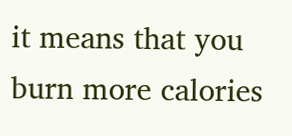it means that you burn more calories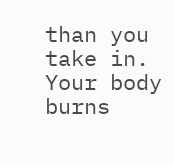than you take in. Your body burns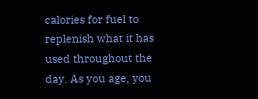calories for fuel to replenish what it has used throughout the day. As you age, you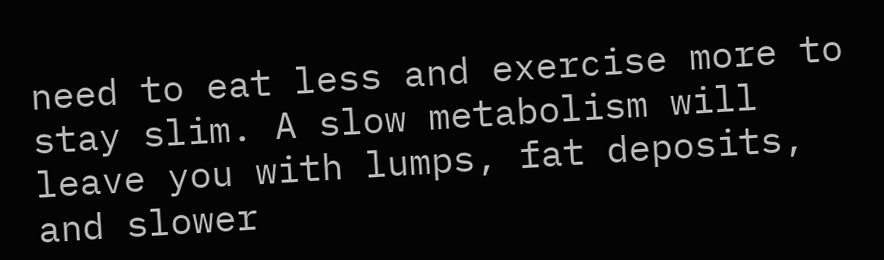need to eat less and exercise more to stay slim. A slow metabolism will leave you with lumps, fat deposits, and slower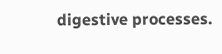digestive processes.